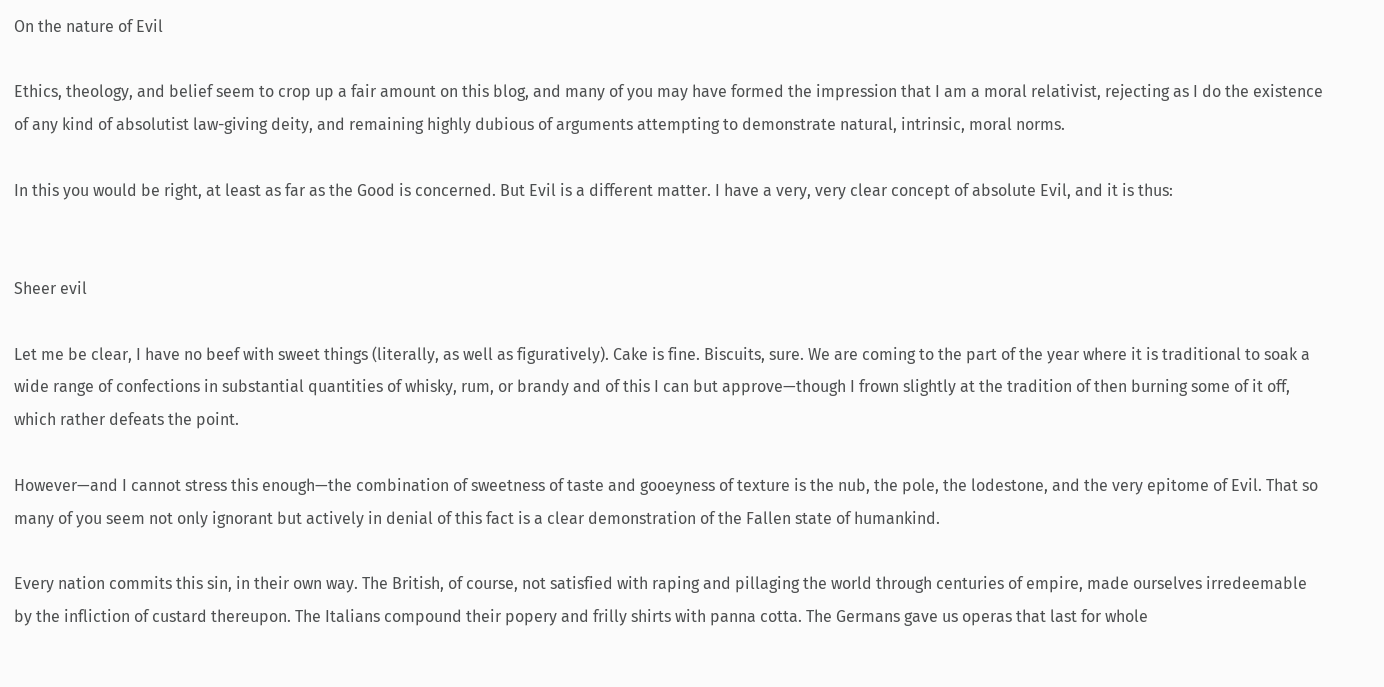On the nature of Evil

Ethics, theology, and belief seem to crop up a fair amount on this blog, and many of you may have formed the impression that I am a moral relativist, rejecting as I do the existence of any kind of absolutist law-giving deity, and remaining highly dubious of arguments attempting to demonstrate natural, intrinsic, moral norms.

In this you would be right, at least as far as the Good is concerned. But Evil is a different matter. I have a very, very clear concept of absolute Evil, and it is thus:


Sheer evil

Let me be clear, I have no beef with sweet things (literally, as well as figuratively). Cake is fine. Biscuits, sure. We are coming to the part of the year where it is traditional to soak a wide range of confections in substantial quantities of whisky, rum, or brandy and of this I can but approve—though I frown slightly at the tradition of then burning some of it off, which rather defeats the point.

However—and I cannot stress this enough—the combination of sweetness of taste and gooeyness of texture is the nub, the pole, the lodestone, and the very epitome of Evil. That so many of you seem not only ignorant but actively in denial of this fact is a clear demonstration of the Fallen state of humankind.

Every nation commits this sin, in their own way. The British, of course, not satisfied with raping and pillaging the world through centuries of empire, made ourselves irredeemable by the infliction of custard thereupon. The Italians compound their popery and frilly shirts with panna cotta. The Germans gave us operas that last for whole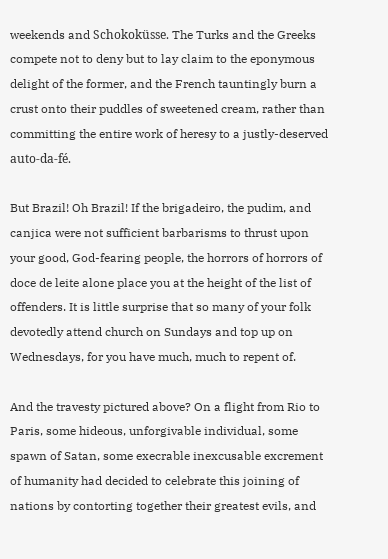weekends and Schokoküsse. The Turks and the Greeks compete not to deny but to lay claim to the eponymous delight of the former, and the French tauntingly burn a crust onto their puddles of sweetened cream, rather than committing the entire work of heresy to a justly-deserved auto-da-fé.

But Brazil! Oh Brazil! If the brigadeiro, the pudim, and canjica were not sufficient barbarisms to thrust upon your good, God-fearing people, the horrors of horrors of doce de leite alone place you at the height of the list of offenders. It is little surprise that so many of your folk devotedly attend church on Sundays and top up on Wednesdays, for you have much, much to repent of.

And the travesty pictured above? On a flight from Rio to Paris, some hideous, unforgivable individual, some spawn of Satan, some execrable inexcusable excrement of humanity had decided to celebrate this joining of nations by contorting together their greatest evils, and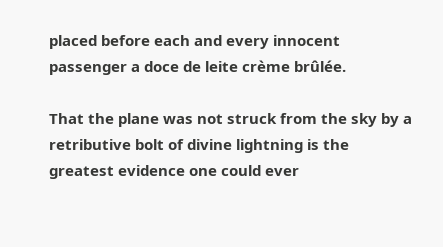placed before each and every innocent passenger a doce de leite crème brûlée.

That the plane was not struck from the sky by a retributive bolt of divine lightning is the greatest evidence one could ever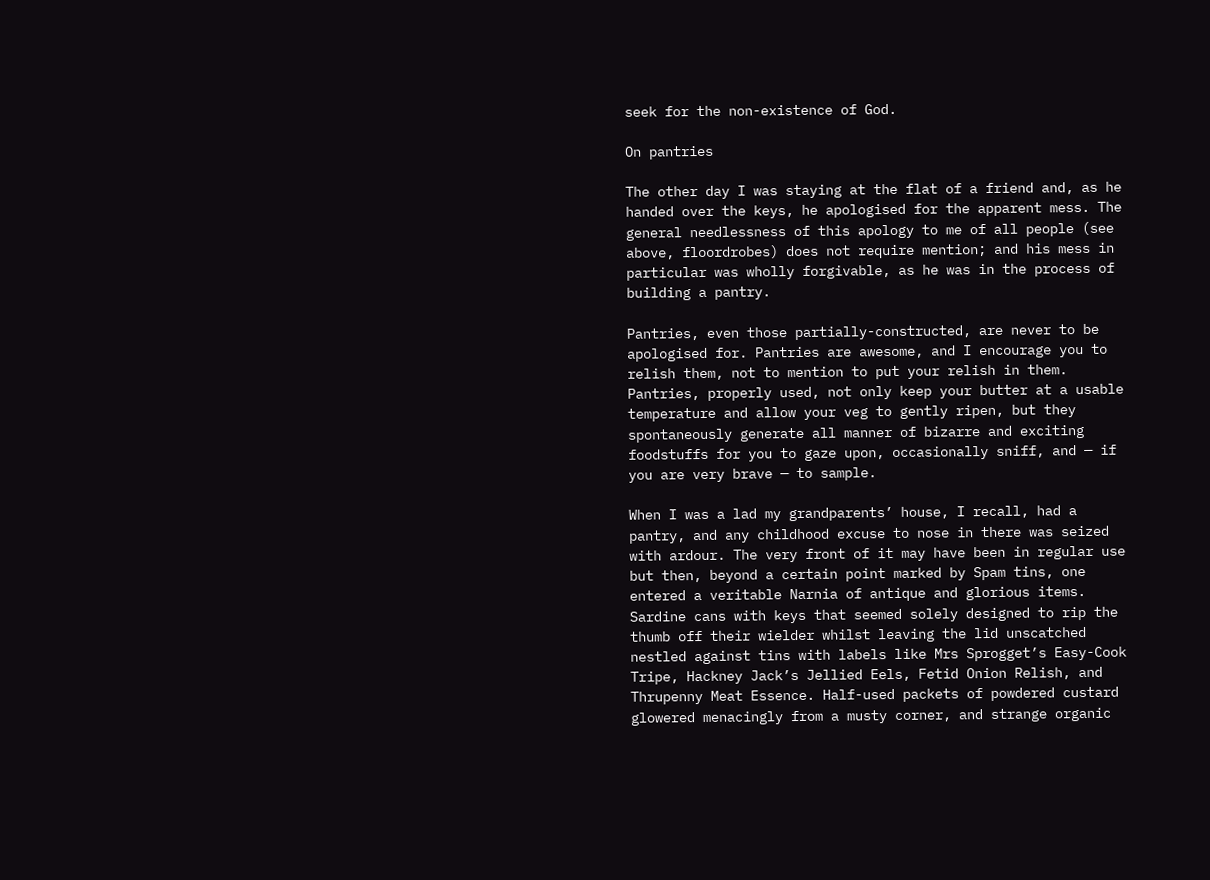seek for the non-existence of God.

On pantries

The other day I was staying at the flat of a friend and, as he handed over the keys, he apologised for the apparent mess. The general needlessness of this apology to me of all people (see above, floordrobes) does not require mention; and his mess in particular was wholly forgivable, as he was in the process of building a pantry.

Pantries, even those partially-constructed, are never to be apologised for. Pantries are awesome, and I encourage you to relish them, not to mention to put your relish in them. Pantries, properly used, not only keep your butter at a usable temperature and allow your veg to gently ripen, but they spontaneously generate all manner of bizarre and exciting foodstuffs for you to gaze upon, occasionally sniff, and — if you are very brave — to sample.

When I was a lad my grandparents’ house, I recall, had a pantry, and any childhood excuse to nose in there was seized with ardour. The very front of it may have been in regular use but then, beyond a certain point marked by Spam tins, one entered a veritable Narnia of antique and glorious items. Sardine cans with keys that seemed solely designed to rip the thumb off their wielder whilst leaving the lid unscatched nestled against tins with labels like Mrs Sprogget’s Easy-Cook Tripe, Hackney Jack’s Jellied Eels, Fetid Onion Relish, and Thrupenny Meat Essence. Half-used packets of powdered custard glowered menacingly from a musty corner, and strange organic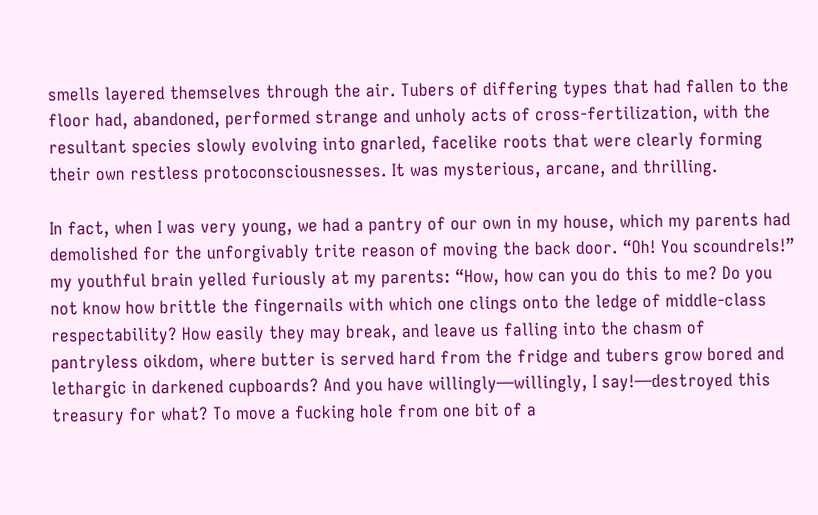smells layered themselves through the air. Tubers of differing types that had fallen to the floor had, abandoned, performed strange and unholy acts of cross-fertilization, with the resultant species slowly evolving into gnarled, facelike roots that were clearly forming their own restless protoconsciousnesses. It was mysterious, arcane, and thrilling.

In fact, when I was very young, we had a pantry of our own in my house, which my parents had demolished for the unforgivably trite reason of moving the back door. “Oh! You scoundrels!” my youthful brain yelled furiously at my parents: “How, how can you do this to me? Do you not know how brittle the fingernails with which one clings onto the ledge of middle-class respectability? How easily they may break, and leave us falling into the chasm of pantryless oikdom, where butter is served hard from the fridge and tubers grow bored and lethargic in darkened cupboards? And you have willingly—willingly, I say!—destroyed this treasury for what? To move a fucking hole from one bit of a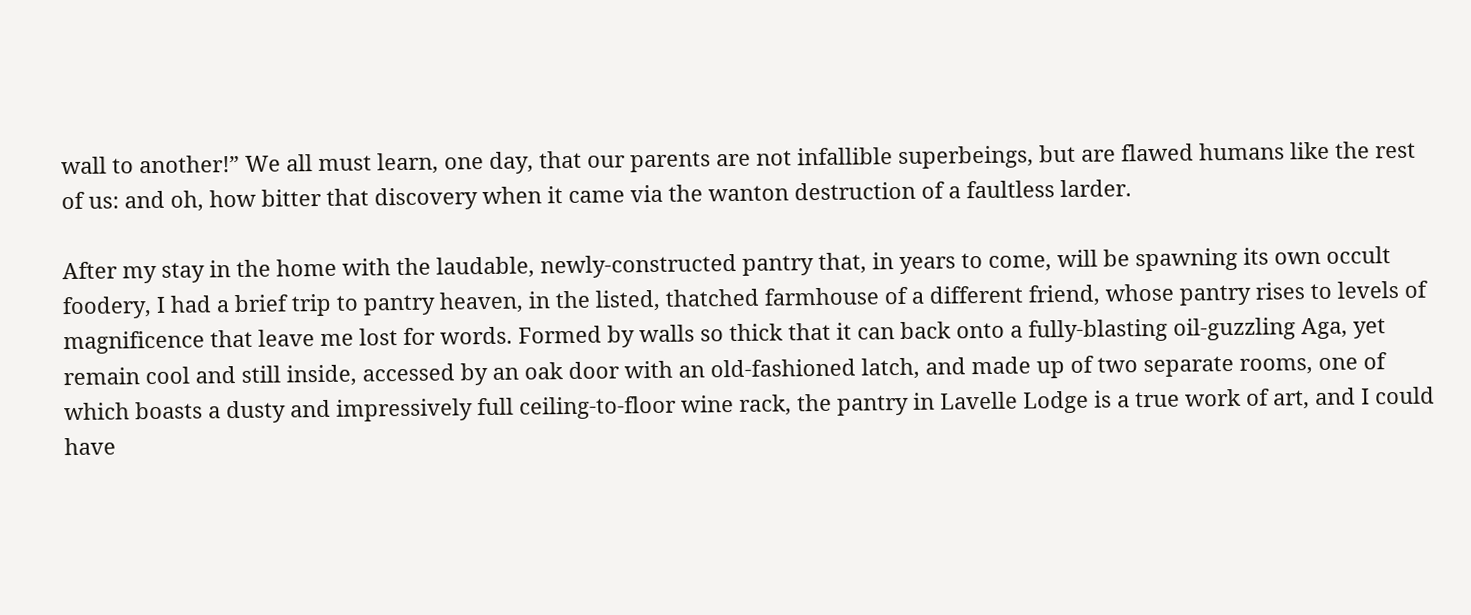wall to another!” We all must learn, one day, that our parents are not infallible superbeings, but are flawed humans like the rest of us: and oh, how bitter that discovery when it came via the wanton destruction of a faultless larder.

After my stay in the home with the laudable, newly-constructed pantry that, in years to come, will be spawning its own occult foodery, I had a brief trip to pantry heaven, in the listed, thatched farmhouse of a different friend, whose pantry rises to levels of magnificence that leave me lost for words. Formed by walls so thick that it can back onto a fully-blasting oil-guzzling Aga, yet remain cool and still inside, accessed by an oak door with an old-fashioned latch, and made up of two separate rooms, one of which boasts a dusty and impressively full ceiling-to-floor wine rack, the pantry in Lavelle Lodge is a true work of art, and I could have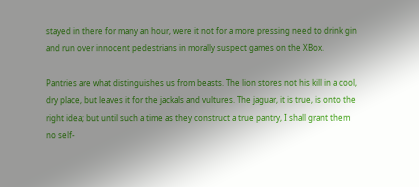stayed in there for many an hour, were it not for a more pressing need to drink gin and run over innocent pedestrians in morally suspect games on the XBox.

Pantries are what distinguishes us from beasts. The lion stores not his kill in a cool, dry place, but leaves it for the jackals and vultures. The jaguar, it is true, is onto the right idea; but until such a time as they construct a true pantry, I shall grant them no self-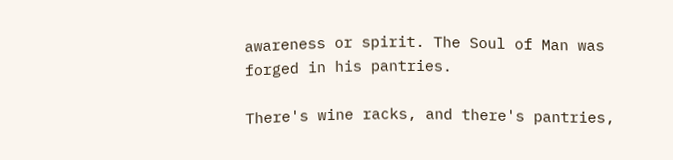awareness or spirit. The Soul of Man was forged in his pantries.

There's wine racks, and there's pantries,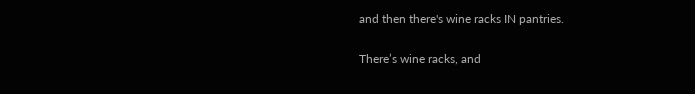and then there's wine racks IN pantries.

There’s wine racks, and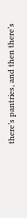there’s pantries, and then there’s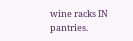wine racks IN pantries.